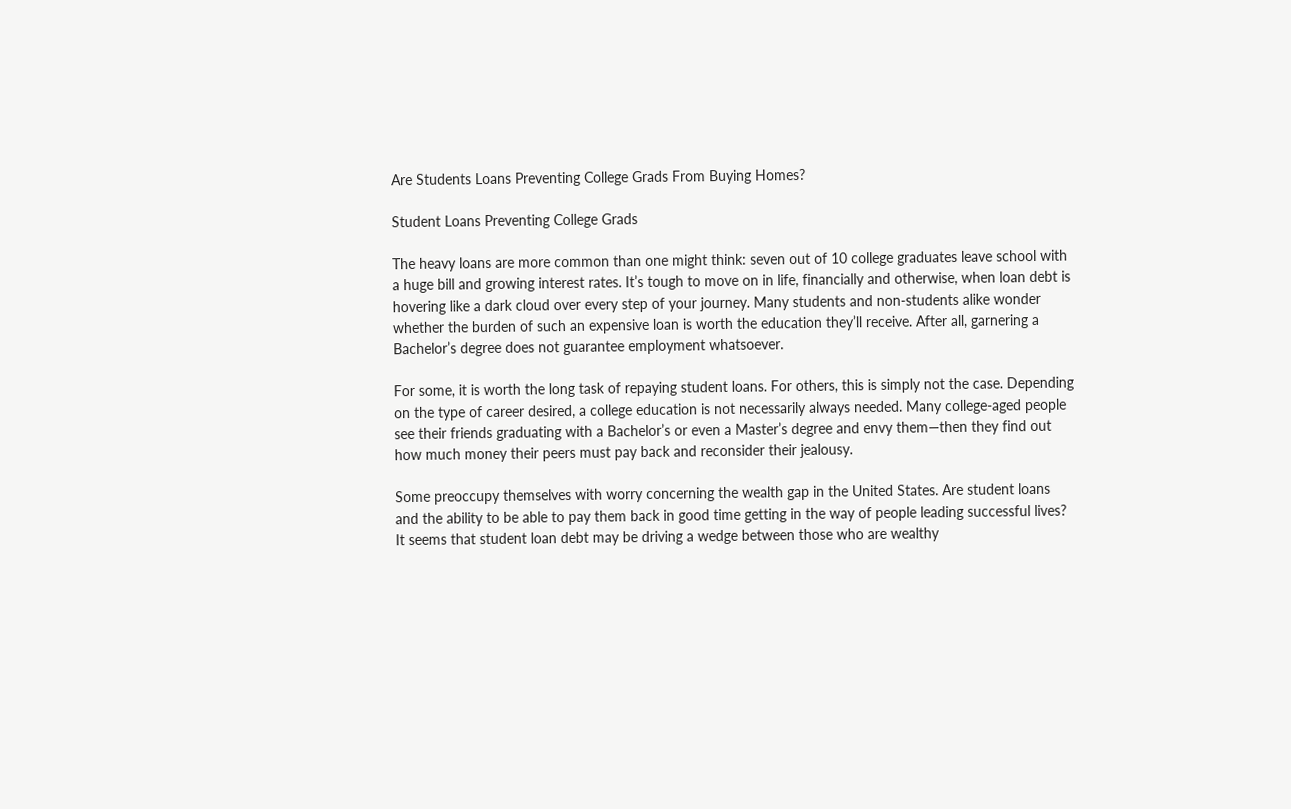Are Students Loans Preventing College Grads From Buying Homes?

Student Loans Preventing College Grads

The heavy loans are more common than one might think: seven out of 10 college graduates leave school with a huge bill and growing interest rates. It’s tough to move on in life, financially and otherwise, when loan debt is hovering like a dark cloud over every step of your journey. Many students and non-students alike wonder whether the burden of such an expensive loan is worth the education they’ll receive. After all, garnering a Bachelor’s degree does not guarantee employment whatsoever.

For some, it is worth the long task of repaying student loans. For others, this is simply not the case. Depending on the type of career desired, a college education is not necessarily always needed. Many college-aged people see their friends graduating with a Bachelor’s or even a Master’s degree and envy them—then they find out how much money their peers must pay back and reconsider their jealousy.

Some preoccupy themselves with worry concerning the wealth gap in the United States. Are student loans and the ability to be able to pay them back in good time getting in the way of people leading successful lives? It seems that student loan debt may be driving a wedge between those who are wealthy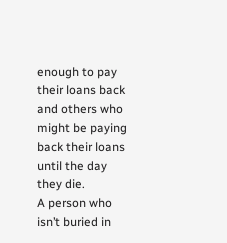enough to pay their loans back and others who might be paying back their loans until the day they die.
A person who isn’t buried in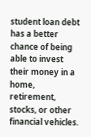student loan debt has a better chance of being able to invest their money in a home, retirement, stocks, or other financial vehicles.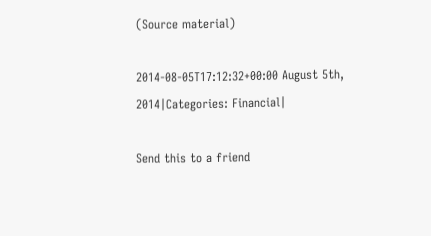(Source material)

2014-08-05T17:12:32+00:00 August 5th, 2014|Categories: Financial|

Send this to a friend